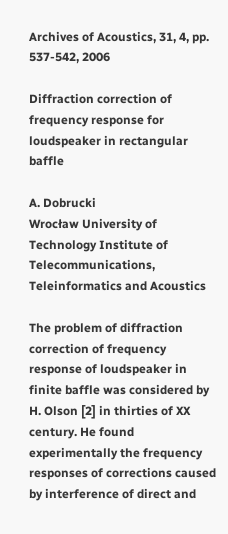Archives of Acoustics, 31, 4, pp. 537-542, 2006

Diffraction correction of frequency response for loudspeaker in rectangular baffle

A. Dobrucki
Wrocław University of Technology Institute of Telecommunications, Teleinformatics and Acoustics

The problem of diffraction correction of frequency response of loudspeaker in finite baffle was considered by H. Olson [2] in thirties of XX century. He found experimentally the frequency responses of corrections caused by interference of direct and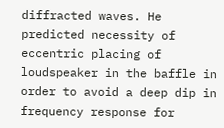diffracted waves. He predicted necessity of eccentric placing of loudspeaker in the baffle in order to avoid a deep dip in frequency response for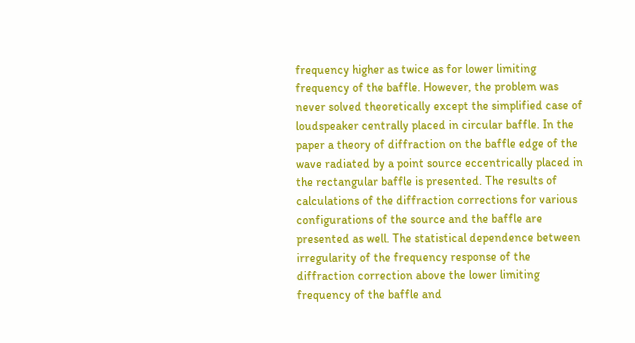frequency higher as twice as for lower limiting frequency of the baffle. However, the problem was never solved theoretically except the simplified case of loudspeaker centrally placed in circular baffle. In the paper a theory of diffraction on the baffle edge of the wave radiated by a point source eccentrically placed in the rectangular baffle is presented. The results of calculations of the diffraction corrections for various configurations of the source and the baffle are presented as well. The statistical dependence between irregularity of the frequency response of the diffraction correction above the lower limiting frequency of the baffle and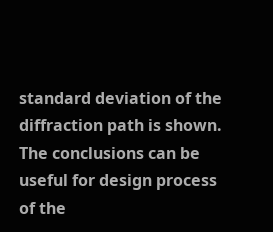standard deviation of the diffraction path is shown. The conclusions can be useful for design process of the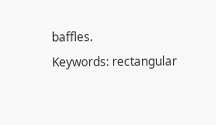baffles.
Keywords: rectangular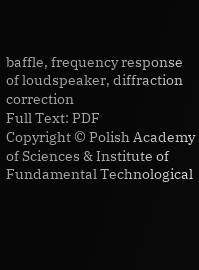baffle, frequency response of loudspeaker, diffraction correction
Full Text: PDF
Copyright © Polish Academy of Sciences & Institute of Fundamental Technological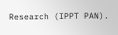Research (IPPT PAN).